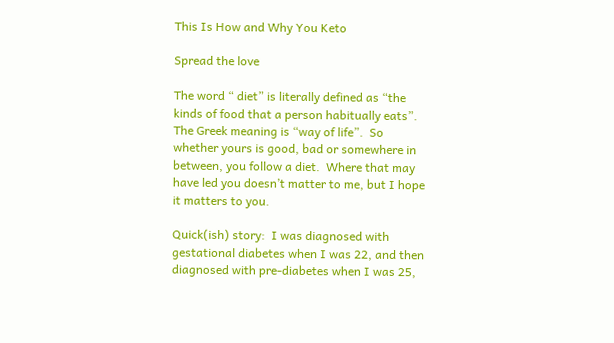This Is How and Why You Keto

Spread the love

The word “ diet” is literally defined as “the kinds of food that a person habitually eats”.  The Greek meaning is “way of life”.  So whether yours is good, bad or somewhere in between, you follow a diet.  Where that may have led you doesn’t matter to me, but I hope it matters to you.

Quick(ish) story:  I was diagnosed with gestational diabetes when I was 22, and then diagnosed with pre-diabetes when I was 25,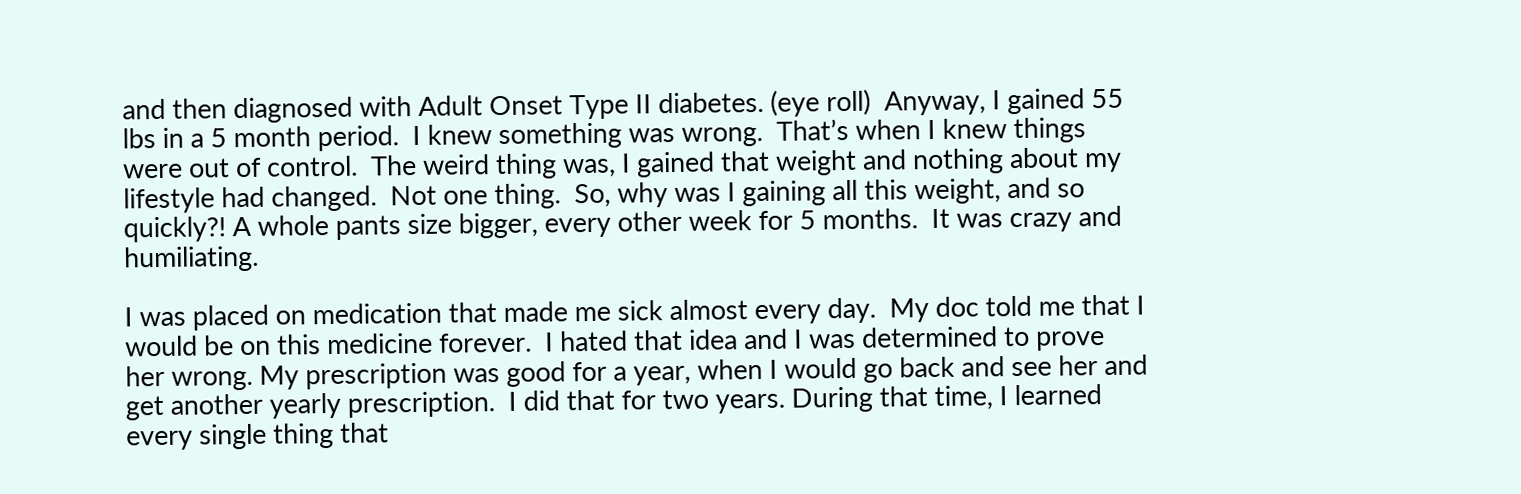and then diagnosed with Adult Onset Type II diabetes. (eye roll)  Anyway, I gained 55 lbs in a 5 month period.  I knew something was wrong.  That’s when I knew things were out of control.  The weird thing was, I gained that weight and nothing about my lifestyle had changed.  Not one thing.  So, why was I gaining all this weight, and so quickly?! A whole pants size bigger, every other week for 5 months.  It was crazy and humiliating.

I was placed on medication that made me sick almost every day.  My doc told me that I would be on this medicine forever.  I hated that idea and I was determined to prove her wrong. My prescription was good for a year, when I would go back and see her and get another yearly prescription.  I did that for two years. During that time, I learned every single thing that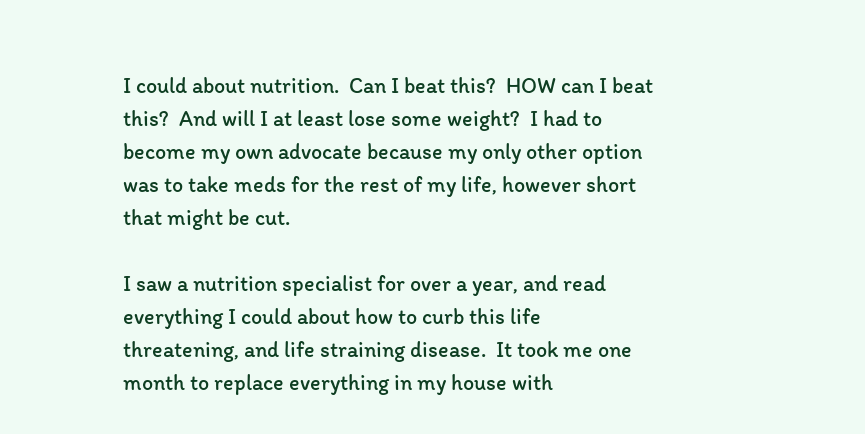I could about nutrition.  Can I beat this?  HOW can I beat this?  And will I at least lose some weight?  I had to become my own advocate because my only other option was to take meds for the rest of my life, however short that might be cut.

I saw a nutrition specialist for over a year, and read everything I could about how to curb this life threatening, and life straining disease.  It took me one month to replace everything in my house with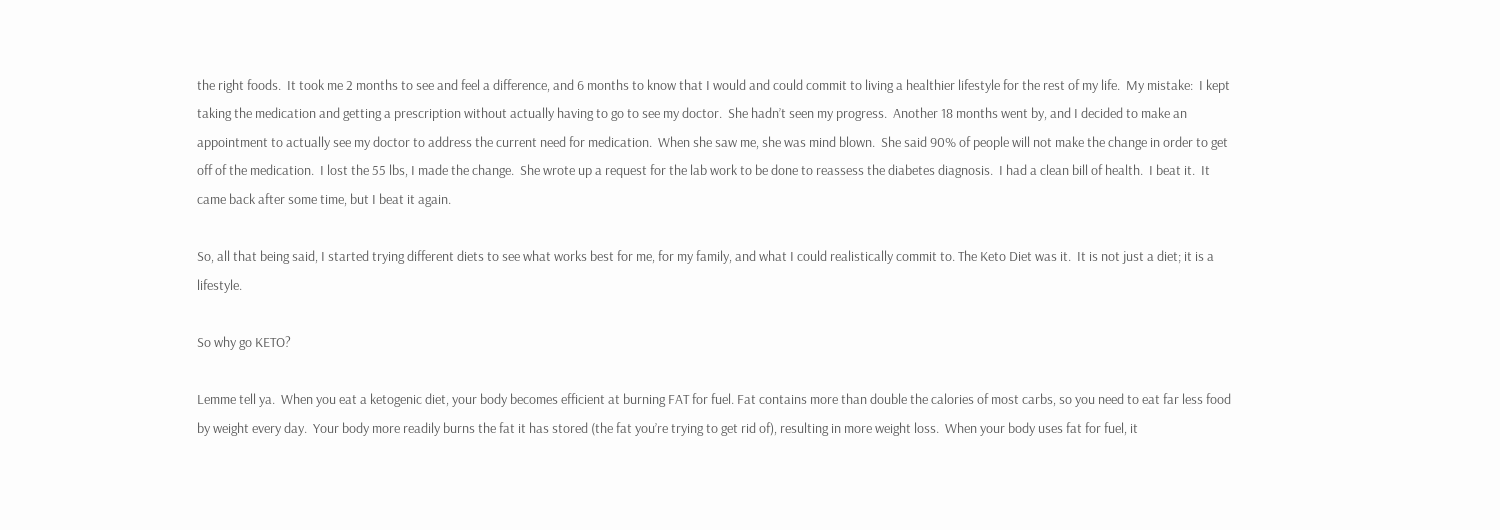the right foods.  It took me 2 months to see and feel a difference, and 6 months to know that I would and could commit to living a healthier lifestyle for the rest of my life.  My mistake:  I kept taking the medication and getting a prescription without actually having to go to see my doctor.  She hadn’t seen my progress.  Another 18 months went by, and I decided to make an appointment to actually see my doctor to address the current need for medication.  When she saw me, she was mind blown.  She said 90% of people will not make the change in order to get off of the medication.  I lost the 55 lbs, I made the change.  She wrote up a request for the lab work to be done to reassess the diabetes diagnosis.  I had a clean bill of health.  I beat it.  It came back after some time, but I beat it again.

So, all that being said, I started trying different diets to see what works best for me, for my family, and what I could realistically commit to. The Keto Diet was it.  It is not just a diet; it is a lifestyle.

So why go KETO?

Lemme tell ya.  When you eat a ketogenic diet, your body becomes efficient at burning FAT for fuel. Fat contains more than double the calories of most carbs, so you need to eat far less food by weight every day.  Your body more readily burns the fat it has stored (the fat you’re trying to get rid of), resulting in more weight loss.  When your body uses fat for fuel, it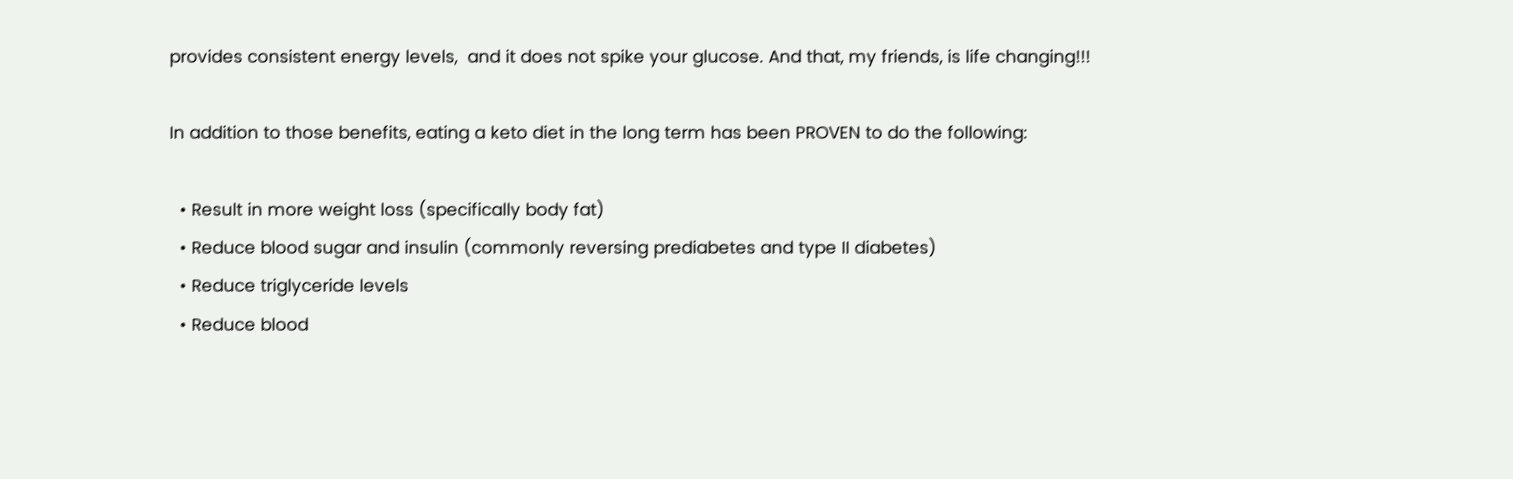provides consistent energy levels,  and it does not spike your glucose. And that, my friends, is life changing!!!

In addition to those benefits, eating a keto diet in the long term has been PROVEN to do the following:

  • Result in more weight loss (specifically body fat)
  • Reduce blood sugar and insulin (commonly reversing prediabetes and type II diabetes)
  • Reduce triglyceride levels
  • Reduce blood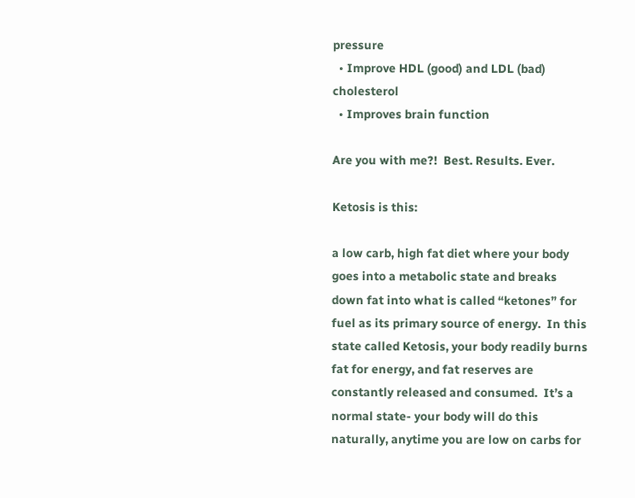pressure
  • Improve HDL (good) and LDL (bad) cholesterol
  • Improves brain function

Are you with me?!  Best. Results. Ever.

Ketosis is this:

a low carb, high fat diet where your body goes into a metabolic state and breaks down fat into what is called “ketones” for fuel as its primary source of energy.  In this state called Ketosis, your body readily burns fat for energy, and fat reserves are constantly released and consumed.  It’s a normal state- your body will do this naturally, anytime you are low on carbs for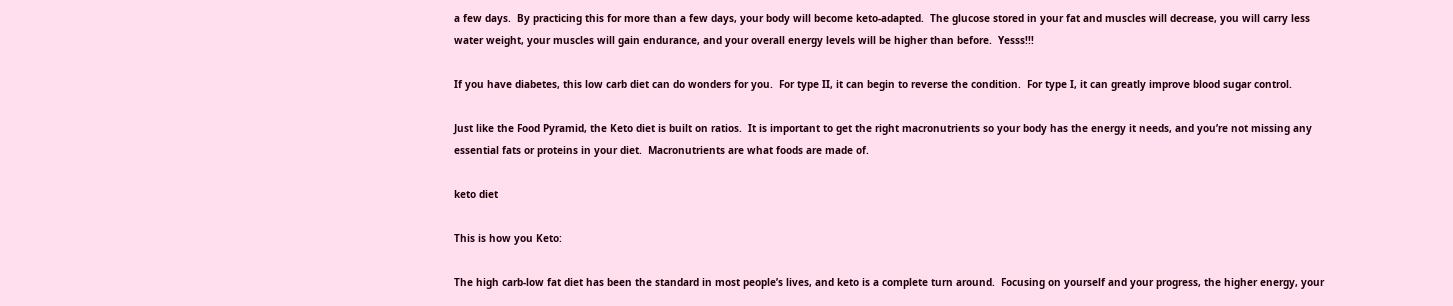a few days.  By practicing this for more than a few days, your body will become keto-adapted.  The glucose stored in your fat and muscles will decrease, you will carry less water weight, your muscles will gain endurance, and your overall energy levels will be higher than before.  Yesss!!!

If you have diabetes, this low carb diet can do wonders for you.  For type II, it can begin to reverse the condition.  For type I, it can greatly improve blood sugar control.

Just like the Food Pyramid, the Keto diet is built on ratios.  It is important to get the right macronutrients so your body has the energy it needs, and you’re not missing any essential fats or proteins in your diet.  Macronutrients are what foods are made of.

keto diet

This is how you Keto:

The high carb-low fat diet has been the standard in most people’s lives, and keto is a complete turn around.  Focusing on yourself and your progress, the higher energy, your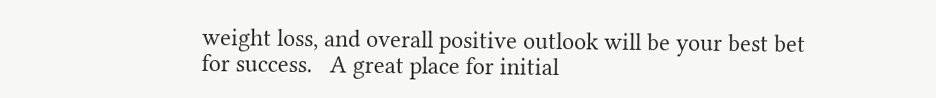weight loss, and overall positive outlook will be your best bet for success.   A great place for initial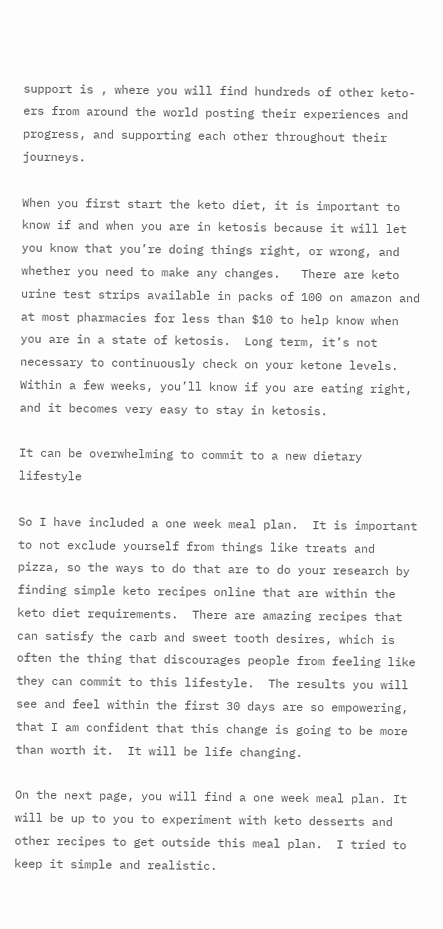support is , where you will find hundreds of other keto-ers from around the world posting their experiences and progress, and supporting each other throughout their journeys.

When you first start the keto diet, it is important to know if and when you are in ketosis because it will let you know that you’re doing things right, or wrong, and whether you need to make any changes.   There are keto urine test strips available in packs of 100 on amazon and at most pharmacies for less than $10 to help know when you are in a state of ketosis.  Long term, it’s not necessary to continuously check on your ketone levels.  Within a few weeks, you’ll know if you are eating right, and it becomes very easy to stay in ketosis.

It can be overwhelming to commit to a new dietary lifestyle

So I have included a one week meal plan.  It is important to not exclude yourself from things like treats and pizza, so the ways to do that are to do your research by finding simple keto recipes online that are within the keto diet requirements.  There are amazing recipes that can satisfy the carb and sweet tooth desires, which is often the thing that discourages people from feeling like they can commit to this lifestyle.  The results you will see and feel within the first 30 days are so empowering, that I am confident that this change is going to be more than worth it.  It will be life changing.

On the next page, you will find a one week meal plan. It will be up to you to experiment with keto desserts and other recipes to get outside this meal plan.  I tried to keep it simple and realistic.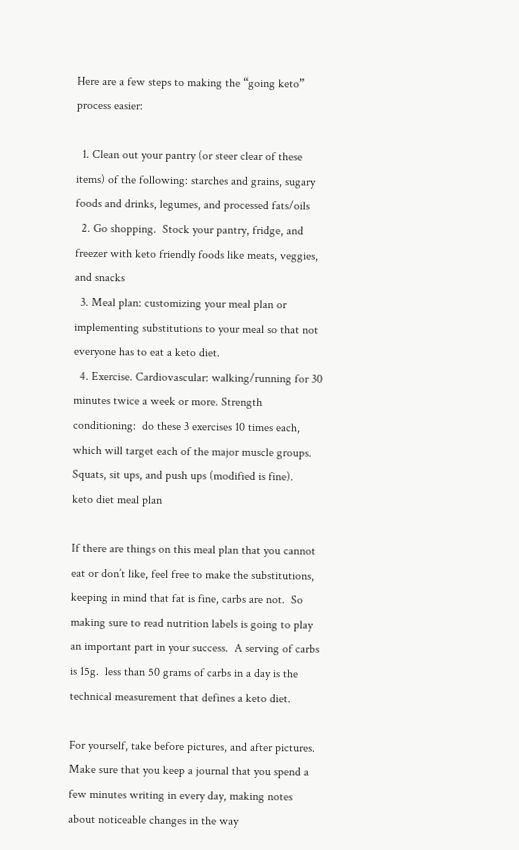Here are a few steps to making the “going keto” process easier:

  1. Clean out your pantry (or steer clear of these items) of the following: starches and grains, sugary foods and drinks, legumes, and processed fats/oils
  2. Go shopping.  Stock your pantry, fridge, and freezer with keto friendly foods like meats, veggies, and snacks
  3. Meal plan: customizing your meal plan or implementing substitutions to your meal so that not everyone has to eat a keto diet.
  4. Exercise. Cardiovascular: walking/running for 30 minutes twice a week or more. Strength conditioning:  do these 3 exercises 10 times each, which will target each of the major muscle groups. Squats, sit ups, and push ups (modified is fine).
keto diet meal plan

If there are things on this meal plan that you cannot eat or don’t like, feel free to make the substitutions, keeping in mind that fat is fine, carbs are not.  So making sure to read nutrition labels is going to play an important part in your success.  A serving of carbs is 15g.  less than 50 grams of carbs in a day is the technical measurement that defines a keto diet.

For yourself, take before pictures, and after pictures.  Make sure that you keep a journal that you spend a few minutes writing in every day, making notes about noticeable changes in the way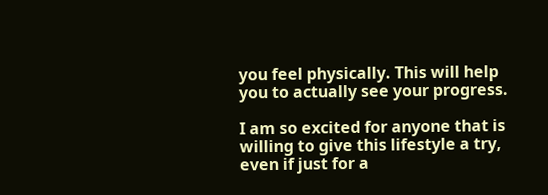you feel physically. This will help you to actually see your progress.

I am so excited for anyone that is willing to give this lifestyle a try, even if just for a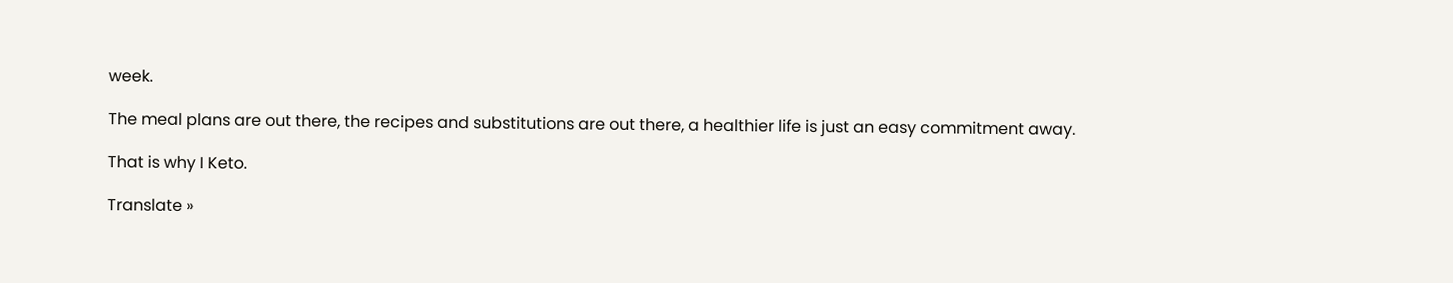week.

The meal plans are out there, the recipes and substitutions are out there, a healthier life is just an easy commitment away.

That is why I Keto.

Translate »